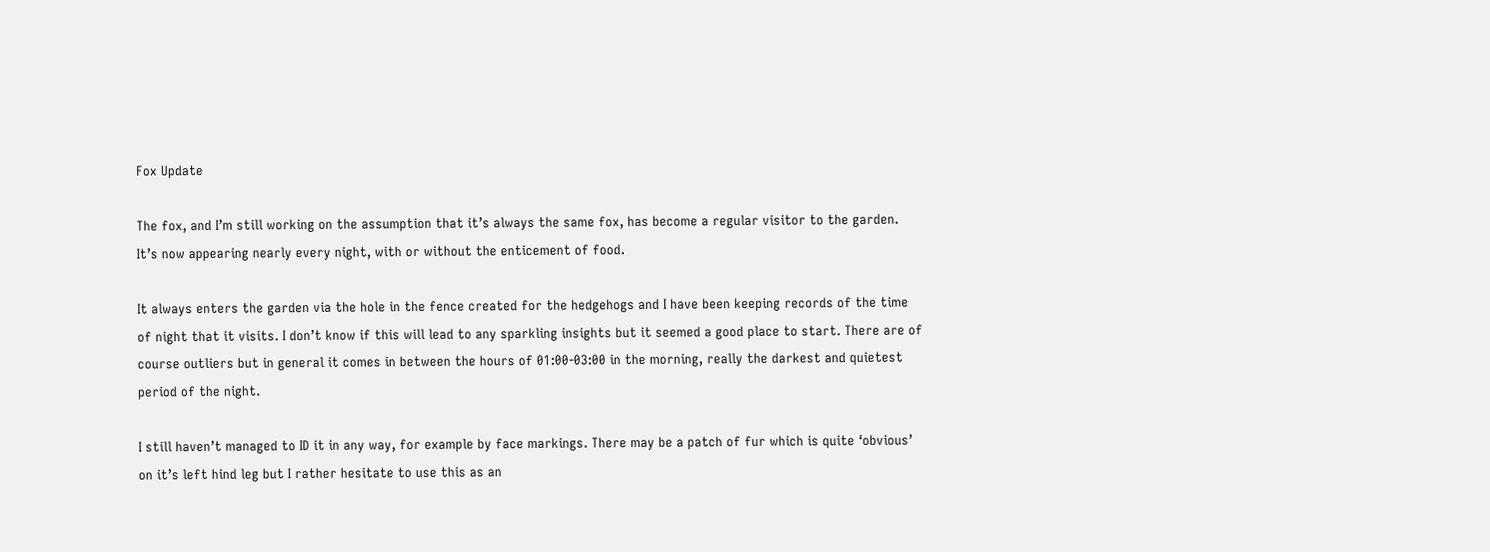Fox Update

The fox, and I’m still working on the assumption that it’s always the same fox, has become a regular visitor to the garden. It’s now appearing nearly every night, with or without the enticement of food.

It always enters the garden via the hole in the fence created for the hedgehogs and I have been keeping records of the time of night that it visits. I don’t know if this will lead to any sparkling insights but it seemed a good place to start. There are of course outliers but in general it comes in between the hours of 01:00-03:00 in the morning, really the darkest and quietest period of the night.

I still haven’t managed to ID it in any way, for example by face markings. There may be a patch of fur which is quite ‘obvious’ on it’s left hind leg but I rather hesitate to use this as an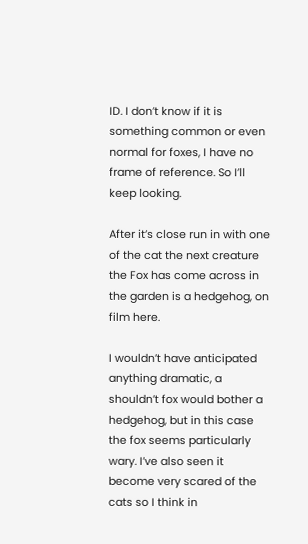ID. I don’t know if it is something common or even normal for foxes, I have no frame of reference. So I’ll keep looking.

After it’s close run in with one of the cat the next creature the Fox has come across in the garden is a hedgehog, on film here.

I wouldn’t have anticipated anything dramatic, a shouldn’t fox would bother a hedgehog, but in this case the fox seems particularly wary. I’ve also seen it become very scared of the cats so I think in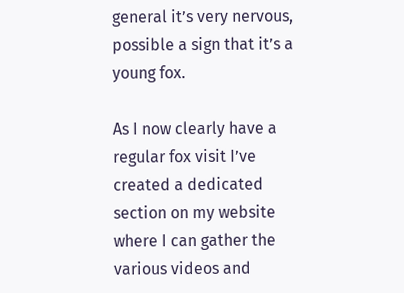general it’s very nervous, possible a sign that it’s a young fox.

As I now clearly have a regular fox visit I’ve created a dedicated section on my website where I can gather the various videos and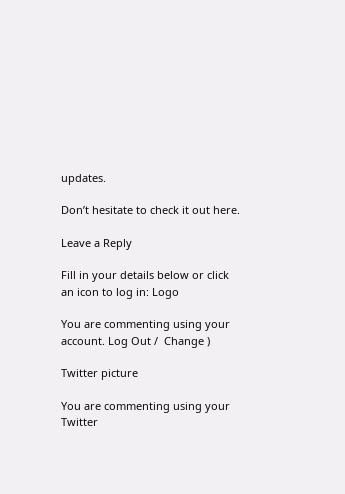updates.

Don’t hesitate to check it out here.

Leave a Reply

Fill in your details below or click an icon to log in: Logo

You are commenting using your account. Log Out /  Change )

Twitter picture

You are commenting using your Twitter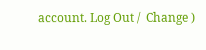account. Log Out /  Change )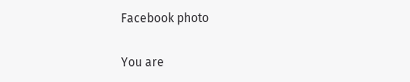Facebook photo

You are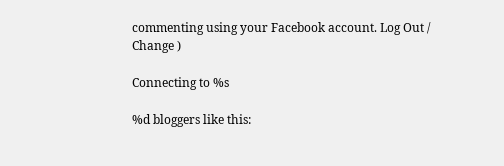commenting using your Facebook account. Log Out /  Change )

Connecting to %s

%d bloggers like this: